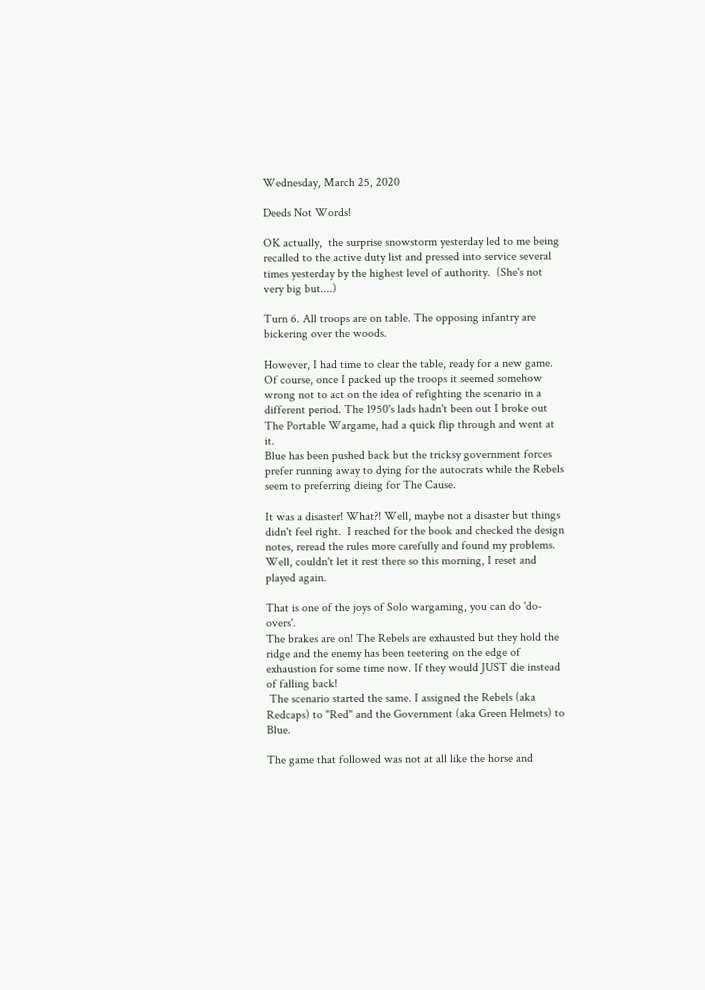Wednesday, March 25, 2020

Deeds Not Words!

OK actually,  the surprise snowstorm yesterday led to me being recalled to the active duty list and pressed into service several times yesterday by the highest level of authority.  (She's not very big but....)

Turn 6. All troops are on table. The opposing infantry are bickering over the woods.

However, I had time to clear the table, ready for a new game. Of course, once I packed up the troops it seemed somehow wrong not to act on the idea of refighting the scenario in a different period. The 1950's lads hadn't been out I broke out The Portable Wargame, had a quick flip through and went at it.
Blue has been pushed back but the tricksy government forces prefer running away to dying for the autocrats while the Rebels seem to preferring dieing for The Cause.

It was a disaster! What?! Well, maybe not a disaster but things didn't feel right.  I reached for the book and checked the design notes, reread the rules more carefully and found my problems. Well, couldn't let it rest there so this morning, I reset and played again.

That is one of the joys of Solo wargaming, you can do 'do-overs'.
The brakes are on! The Rebels are exhausted but they hold the ridge and the enemy has been teetering on the edge of exhaustion for some time now. If they would JUST die instead of falling back!
 The scenario started the same. I assigned the Rebels (aka Redcaps) to "Red" and the Government (aka Green Helmets) to Blue.

The game that followed was not at all like the horse and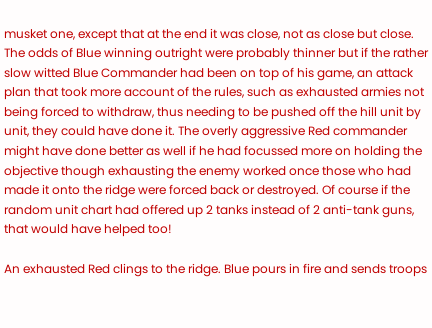musket one, except that at the end it was close, not as close but close. The odds of Blue winning outright were probably thinner but if the rather slow witted Blue Commander had been on top of his game, an attack plan that took more account of the rules, such as exhausted armies not being forced to withdraw, thus needing to be pushed off the hill unit by unit, they could have done it. The overly aggressive Red commander might have done better as well if he had focussed more on holding the objective though exhausting the enemy worked once those who had made it onto the ridge were forced back or destroyed. Of course if the random unit chart had offered up 2 tanks instead of 2 anti-tank guns, that would have helped too!

An exhausted Red clings to the ridge. Blue pours in fire and sends troops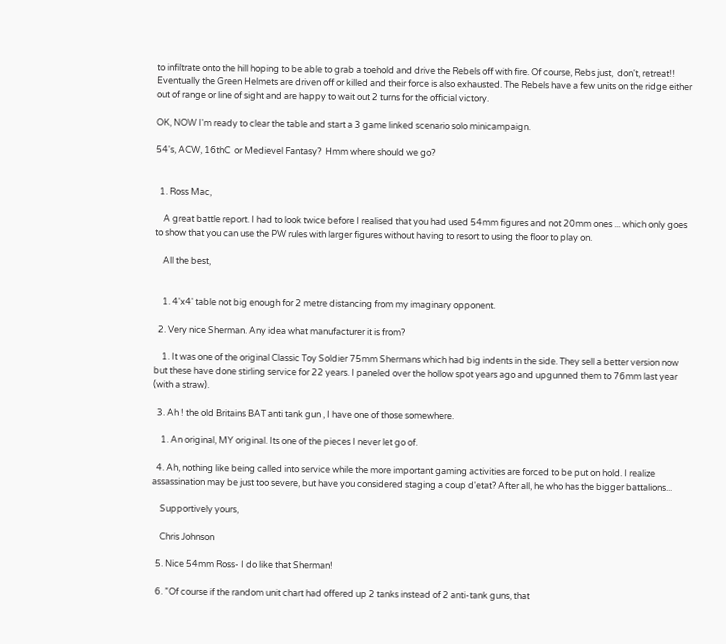to infiltrate onto the hill hoping to be able to grab a toehold and drive the Rebels off with fire. Of course, Rebs just,  don't, retreat!! Eventually the Green Helmets are driven off or killed and their force is also exhausted. The Rebels have a few units on the ridge either out of range or line of sight and are happy to wait out 2 turns for the official victory.

OK, NOW I'm ready to clear the table and start a 3 game linked scenario solo minicampaign.

54's, ACW, 16thC  or Medievel Fantasy?  Hmm where should we go?


  1. Ross Mac,

    A great battle report. I had to look twice before I realised that you had used 54mm figures and not 20mm ones ... which only goes to show that you can use the PW rules with larger figures without having to resort to using the floor to play on.

    All the best,


    1. 4'x4' table not big enough for 2 metre distancing from my imaginary opponent.

  2. Very nice Sherman. Any idea what manufacturer it is from?

    1. It was one of the original Classic Toy Soldier 75mm Shermans which had big indents in the side. They sell a better version now but these have done stirling service for 22 years. I paneled over the hollow spot years ago and upgunned them to 76mm last year (with a straw).

  3. Ah ! the old Britains BAT anti tank gun , I have one of those somewhere.

    1. An original, MY original. Its one of the pieces I never let go of.

  4. Ah, nothing like being called into service while the more important gaming activities are forced to be put on hold. I realize assassination may be just too severe, but have you considered staging a coup d'etat? After all, he who has the bigger battalions...

    Supportively yours,

    Chris Johnson

  5. Nice 54mm Ross- I do like that Sherman!

  6. ”Of course if the random unit chart had offered up 2 tanks instead of 2 anti-tank guns, that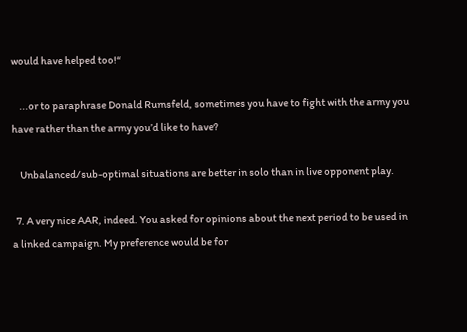would have helped too!“

    ...or to paraphrase Donald Rumsfeld, sometimes you have to fight with the army you have rather than the army you’d like to have?

    Unbalanced/sub-optimal situations are better in solo than in live opponent play.

  7. A very nice AAR, indeed. You asked for opinions about the next period to be used in a linked campaign. My preference would be for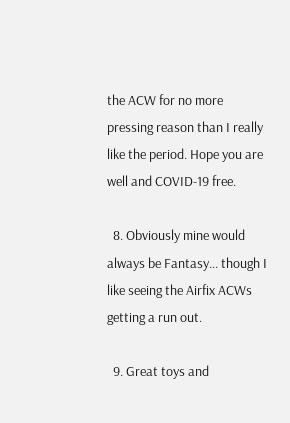the ACW for no more pressing reason than I really like the period. Hope you are well and COVID-19 free.

  8. Obviously mine would always be Fantasy... though I like seeing the Airfix ACWs getting a run out.

  9. Great toys and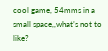cool game, 54mms in a small space,,what’s not to like?